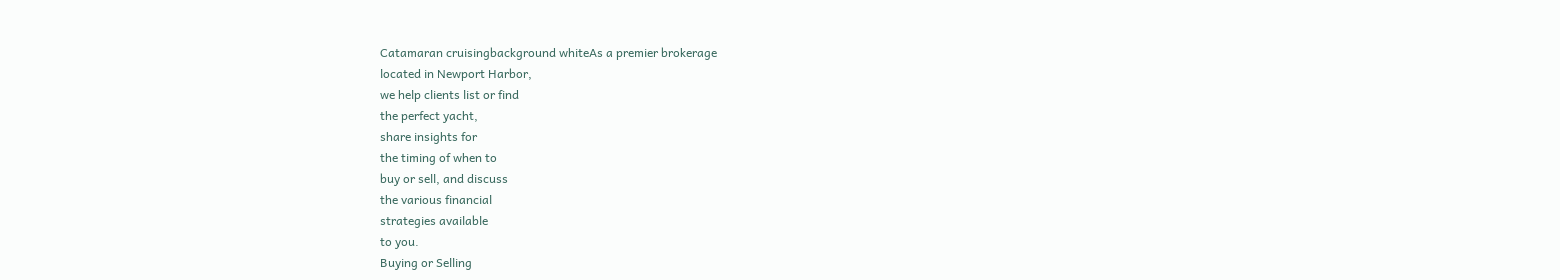Catamaran cruisingbackground whiteAs a premier brokerage
located in Newport Harbor,
we help clients list or find
the perfect yacht,
share insights for
the timing of when to
buy or sell, and discuss
the various financial
strategies available
to you.
Buying or Selling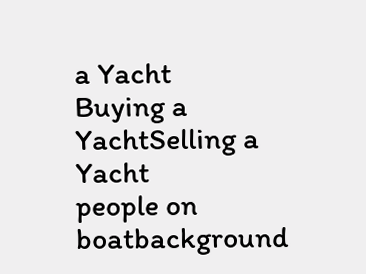a Yacht
Buying a YachtSelling a Yacht
people on boatbackground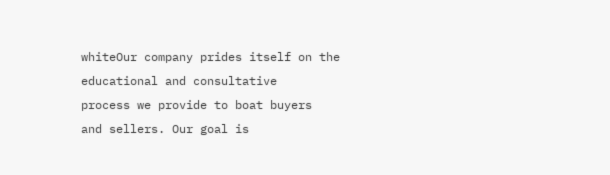whiteOur company prides itself on the
educational and consultative
process we provide to boat buyers
and sellers. Our goal is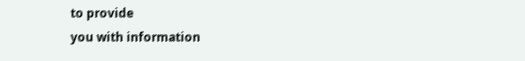to provide
you with information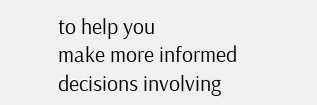to help you
make more informed
decisions involving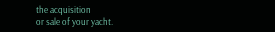the acquisition
or sale of your yacht.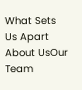What Sets
Us Apart
About UsOur Team